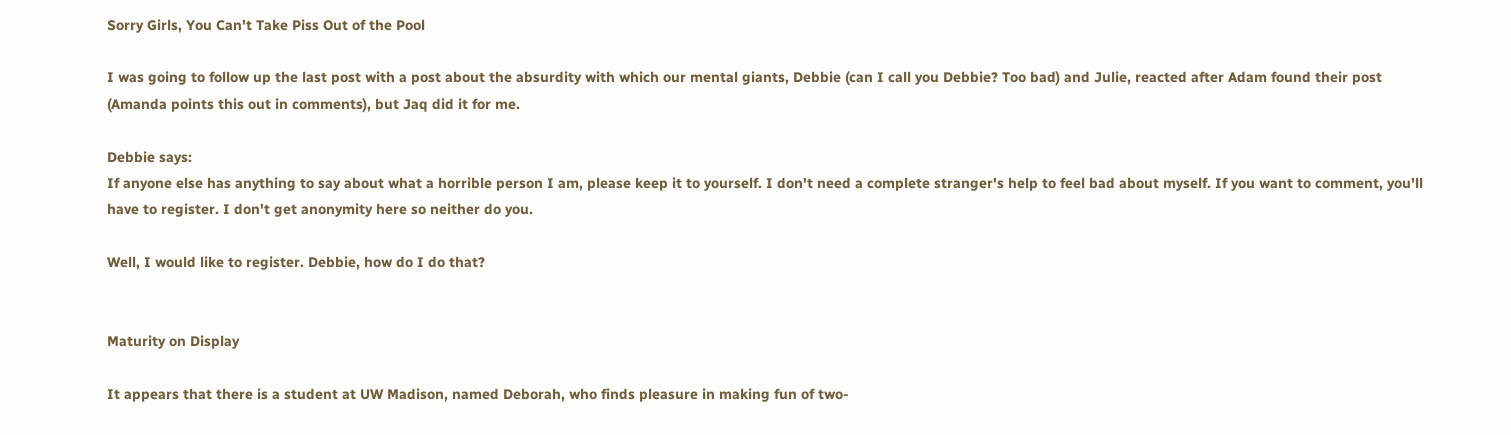Sorry Girls, You Can't Take Piss Out of the Pool

I was going to follow up the last post with a post about the absurdity with which our mental giants, Debbie (can I call you Debbie? Too bad) and Julie, reacted after Adam found their post (Amanda points this out in comments), but Jaq did it for me.

Debbie says:
If anyone else has anything to say about what a horrible person I am, please keep it to yourself. I don't need a complete stranger's help to feel bad about myself. If you want to comment, you'll have to register. I don't get anonymity here so neither do you.

Well, I would like to register. Debbie, how do I do that?


Maturity on Display

It appears that there is a student at UW Madison, named Deborah, who finds pleasure in making fun of two-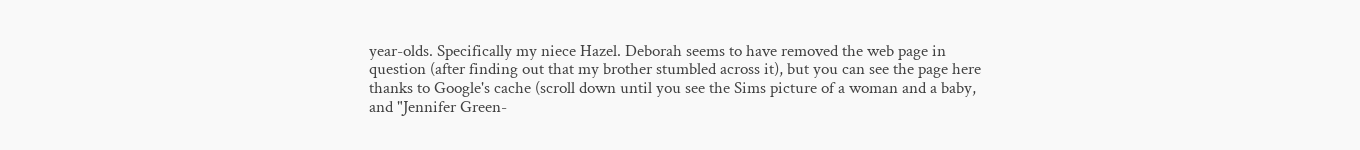year-olds. Specifically my niece Hazel. Deborah seems to have removed the web page in question (after finding out that my brother stumbled across it), but you can see the page here thanks to Google's cache (scroll down until you see the Sims picture of a woman and a baby, and "Jennifer Green-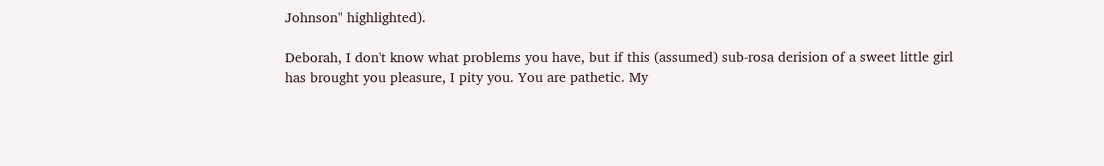Johnson" highlighted).

Deborah, I don't know what problems you have, but if this (assumed) sub-rosa derision of a sweet little girl has brought you pleasure, I pity you. You are pathetic. My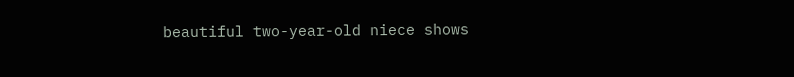beautiful two-year-old niece shows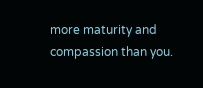more maturity and compassion than you.